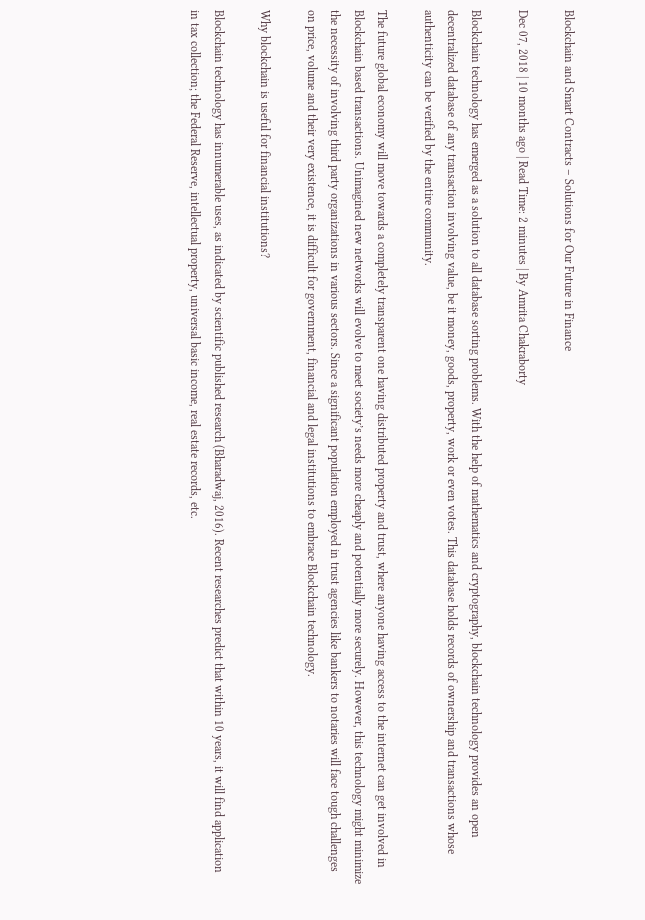Blockchain and Smart Contracts – Solutions for Our Future in Finance

Dec 07, 2018 | 10 months ago | Read Time: 2 minutes | By Amrita Chakraborty

Blockchain technology has emerged as a solution to all database sorting problems. With the help of mathematics and cryptography, blockchain technology provides an open decentralized database of any transaction involving value, be it money, goods, property, work or even votes. This database holds records of ownership and transactions whose authenticity can be verified by the entire community.

The future global economy will move towards a completely transparent one having distributed property and trust, where anyone having access to the internet can get involved in Blockchain based transactions. Unimagined new networks will evolve to meet society’s needs more cheaply and potentially more securely. However, this technology might minimize the necessity of involving third party organizations in various sectors. Since a significant population employed in trust agencies like bankers to notaries will face tough challenges on price, volume and their very existence, it is difficult for government, financial and legal institutions to embrace Blockchain technology.

Why blockchain is useful for financial institutions?

Blockchain technology has innumerable uses, as indicated by scientific published research (Bharadwaj, 2016). Recent researches predict that within 10 years, it will find application in tax collection; the Federal Reserve, intellectual property, universal basic income, real estate records, etc.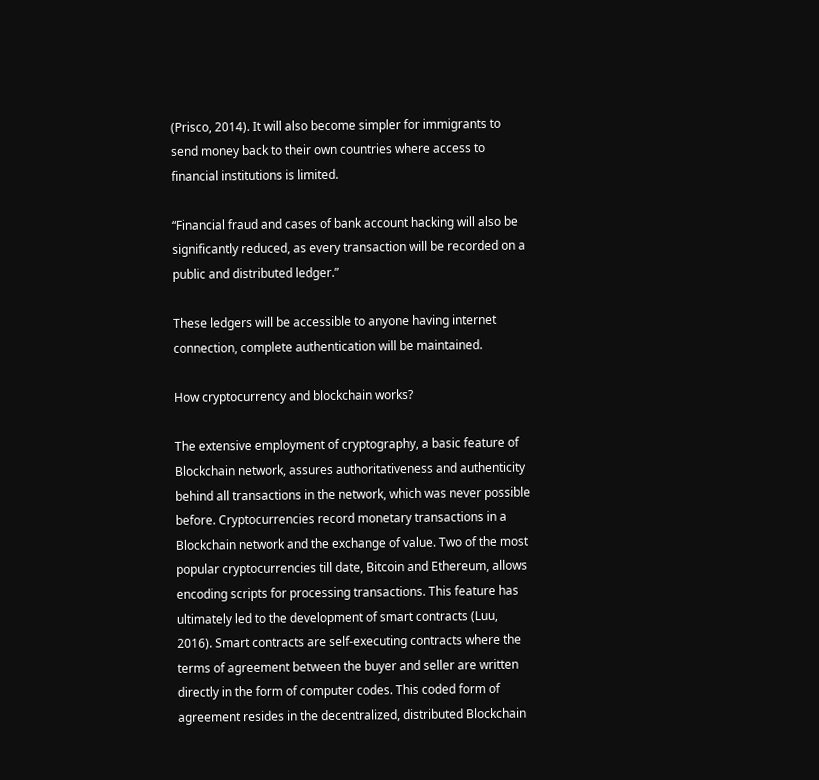(Prisco, 2014). It will also become simpler for immigrants to send money back to their own countries where access to financial institutions is limited.

“Financial fraud and cases of bank account hacking will also be significantly reduced, as every transaction will be recorded on a public and distributed ledger.”

These ledgers will be accessible to anyone having internet connection, complete authentication will be maintained.

How cryptocurrency and blockchain works?

The extensive employment of cryptography, a basic feature of Blockchain network, assures authoritativeness and authenticity behind all transactions in the network, which was never possible before. Cryptocurrencies record monetary transactions in a Blockchain network and the exchange of value. Two of the most popular cryptocurrencies till date, Bitcoin and Ethereum, allows encoding scripts for processing transactions. This feature has ultimately led to the development of smart contracts (Luu, 2016). Smart contracts are self-executing contracts where the terms of agreement between the buyer and seller are written directly in the form of computer codes. This coded form of agreement resides in the decentralized, distributed Blockchain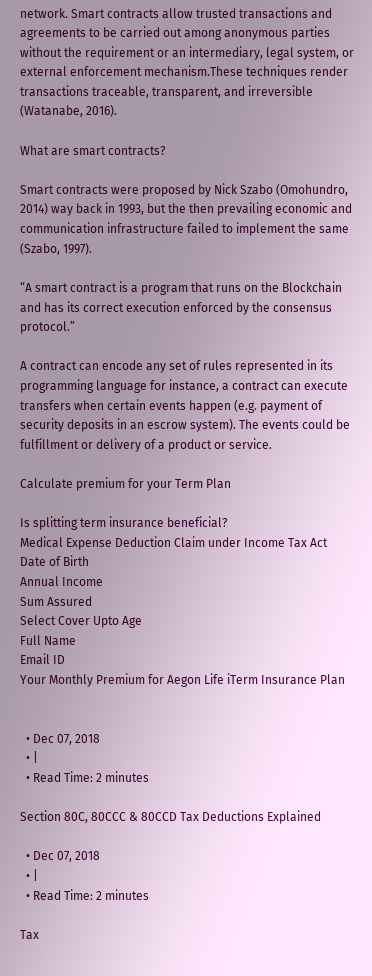network. Smart contracts allow trusted transactions and agreements to be carried out among anonymous parties without the requirement or an intermediary, legal system, or external enforcement mechanism.These techniques render transactions traceable, transparent, and irreversible (Watanabe, 2016).

What are smart contracts?

Smart contracts were proposed by Nick Szabo (Omohundro, 2014) way back in 1993, but the then prevailing economic and communication infrastructure failed to implement the same (Szabo, 1997).

“A smart contract is a program that runs on the Blockchain and has its correct execution enforced by the consensus protocol.”

A contract can encode any set of rules represented in its programming language for instance, a contract can execute transfers when certain events happen (e.g. payment of security deposits in an escrow system). The events could be fulfillment or delivery of a product or service.

Calculate premium for your Term Plan

Is splitting term insurance beneficial?
Medical Expense Deduction Claim under Income Tax Act
Date of Birth
Annual Income
Sum Assured
Select Cover Upto Age
Full Name
Email ID
Your Monthly Premium for Aegon Life iTerm Insurance Plan


  • Dec 07, 2018
  • |
  • Read Time: 2 minutes

Section 80C, 80CCC & 80CCD Tax Deductions Explained

  • Dec 07, 2018
  • |
  • Read Time: 2 minutes

Tax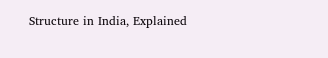Structure in India, Explained